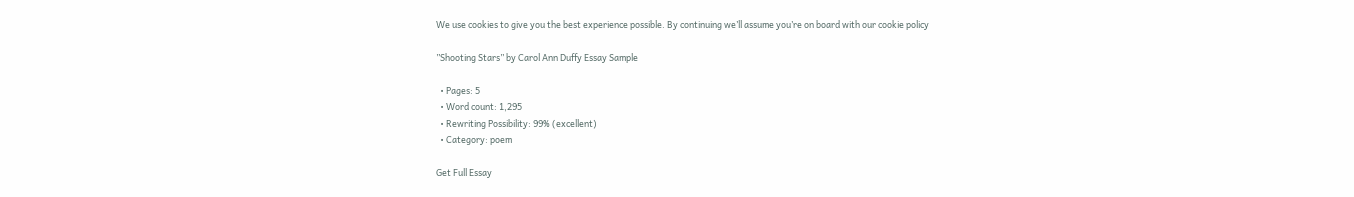We use cookies to give you the best experience possible. By continuing we’ll assume you’re on board with our cookie policy

”Shooting Stars” by Carol Ann Duffy Essay Sample

  • Pages: 5
  • Word count: 1,295
  • Rewriting Possibility: 99% (excellent)
  • Category: poem

Get Full Essay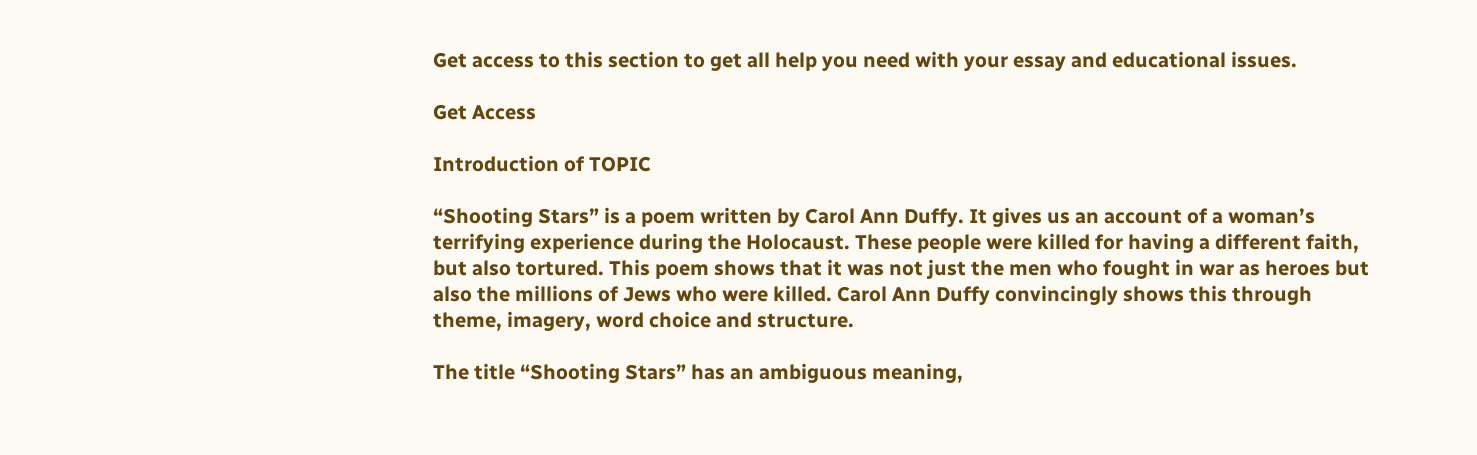Get access to this section to get all help you need with your essay and educational issues.

Get Access

Introduction of TOPIC

“Shooting Stars” is a poem written by Carol Ann Duffy. It gives us an account of a woman’s terrifying experience during the Holocaust. These people were killed for having a different faith, but also tortured. This poem shows that it was not just the men who fought in war as heroes but also the millions of Jews who were killed. Carol Ann Duffy convincingly shows this through theme, imagery, word choice and structure.

The title “Shooting Stars” has an ambiguous meaning,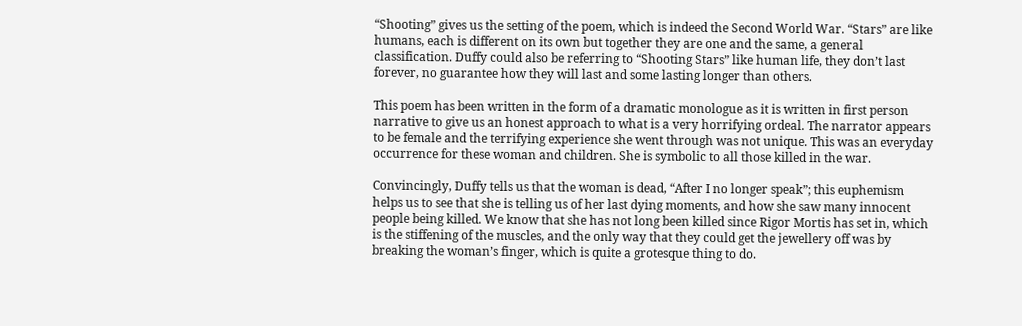“Shooting” gives us the setting of the poem, which is indeed the Second World War. “Stars” are like humans, each is different on its own but together they are one and the same, a general classification. Duffy could also be referring to “Shooting Stars” like human life, they don’t last forever, no guarantee how they will last and some lasting longer than others.

This poem has been written in the form of a dramatic monologue as it is written in first person narrative to give us an honest approach to what is a very horrifying ordeal. The narrator appears to be female and the terrifying experience she went through was not unique. This was an everyday occurrence for these woman and children. She is symbolic to all those killed in the war.

Convincingly, Duffy tells us that the woman is dead, “After I no longer speak”; this euphemism helps us to see that she is telling us of her last dying moments, and how she saw many innocent people being killed. We know that she has not long been killed since Rigor Mortis has set in, which is the stiffening of the muscles, and the only way that they could get the jewellery off was by breaking the woman’s finger, which is quite a grotesque thing to do.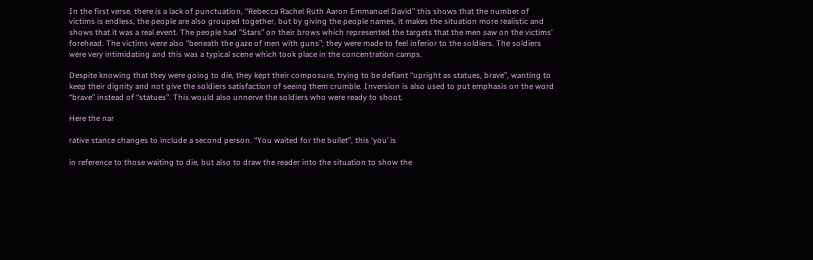In the first verse, there is a lack of punctuation, “Rebecca Rachel Ruth Aaron Emmanuel David” this shows that the number of victims is endless, the people are also grouped together, but by giving the people names, it makes the situation more realistic and shows that it was a real event. The people had “Stars” on their brows which represented the targets that the men saw on the victims’ forehead. The victims were also “beneath the gaze of men with guns”; they were made to feel inferior to the soldiers. The soldiers were very intimidating and this was a typical scene which took place in the concentration camps.

Despite knowing that they were going to die, they kept their composure, trying to be defiant “upright as statues, brave”, wanting to keep their dignity and not give the soldiers satisfaction of seeing them crumble. Inversion is also used to put emphasis on the word “brave” instead of “statues”. This would also unnerve the soldiers who were ready to shoot.

Here the nar

rative stance changes to include a second person. “You waited for the bullet”, this ‘you’ is

in reference to those waiting to die, but also to draw the reader into the situation to show the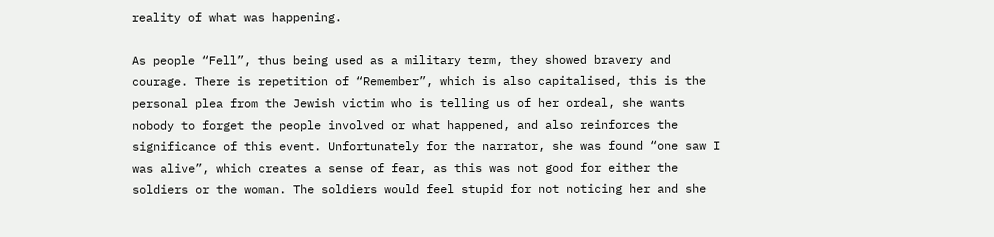reality of what was happening.

As people “Fell”, thus being used as a military term, they showed bravery and courage. There is repetition of “Remember”, which is also capitalised, this is the personal plea from the Jewish victim who is telling us of her ordeal, she wants nobody to forget the people involved or what happened, and also reinforces the significance of this event. Unfortunately for the narrator, she was found “one saw I was alive”, which creates a sense of fear, as this was not good for either the soldiers or the woman. The soldiers would feel stupid for not noticing her and she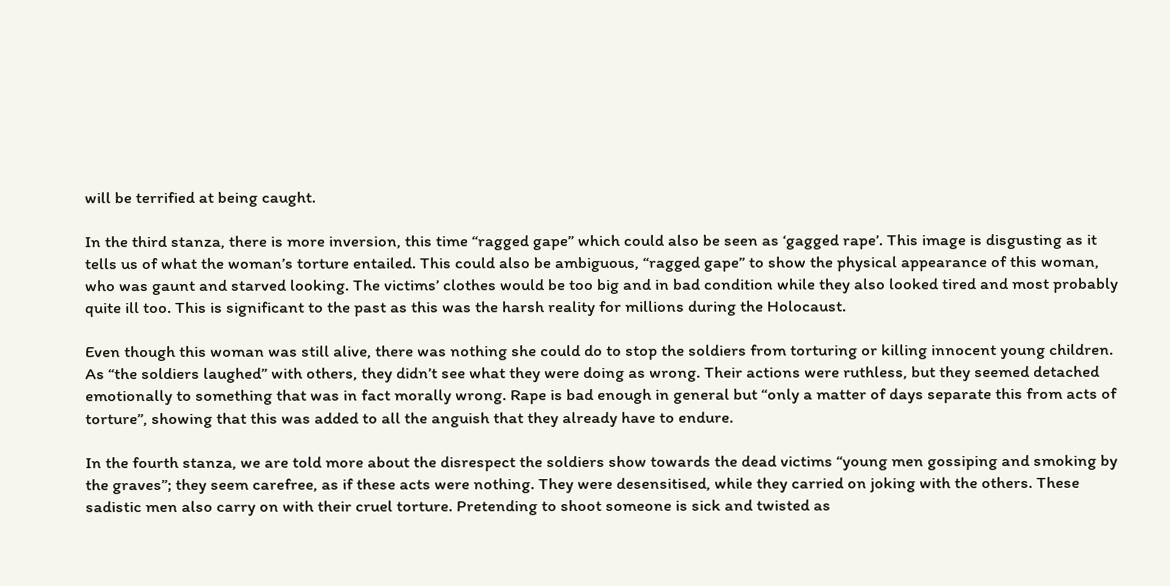will be terrified at being caught.

In the third stanza, there is more inversion, this time “ragged gape” which could also be seen as ‘gagged rape’. This image is disgusting as it tells us of what the woman’s torture entailed. This could also be ambiguous, “ragged gape” to show the physical appearance of this woman, who was gaunt and starved looking. The victims’ clothes would be too big and in bad condition while they also looked tired and most probably quite ill too. This is significant to the past as this was the harsh reality for millions during the Holocaust.

Even though this woman was still alive, there was nothing she could do to stop the soldiers from torturing or killing innocent young children. As “the soldiers laughed” with others, they didn’t see what they were doing as wrong. Their actions were ruthless, but they seemed detached emotionally to something that was in fact morally wrong. Rape is bad enough in general but “only a matter of days separate this from acts of torture”, showing that this was added to all the anguish that they already have to endure.

In the fourth stanza, we are told more about the disrespect the soldiers show towards the dead victims “young men gossiping and smoking by the graves”; they seem carefree, as if these acts were nothing. They were desensitised, while they carried on joking with the others. These sadistic men also carry on with their cruel torture. Pretending to shoot someone is sick and twisted as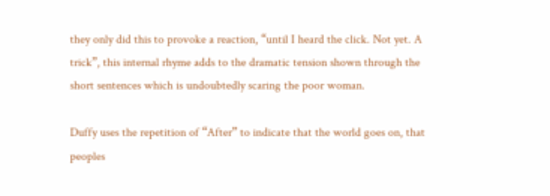they only did this to provoke a reaction, “until I heard the click. Not yet. A trick”, this internal rhyme adds to the dramatic tension shown through the short sentences which is undoubtedly scaring the poor woman.

Duffy uses the repetition of “After” to indicate that the world goes on, that peoples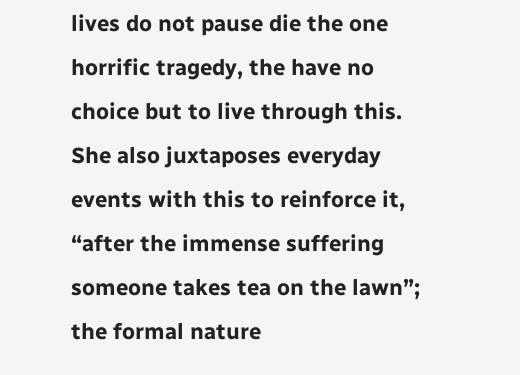lives do not pause die the one horrific tragedy, the have no choice but to live through this. She also juxtaposes everyday events with this to reinforce it, “after the immense suffering someone takes tea on the lawn”; the formal nature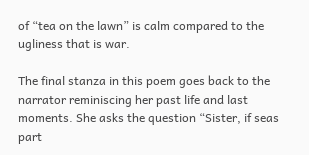of “tea on the lawn” is calm compared to the ugliness that is war.

The final stanza in this poem goes back to the narrator reminiscing her past life and last moments. She asks the question “Sister, if seas part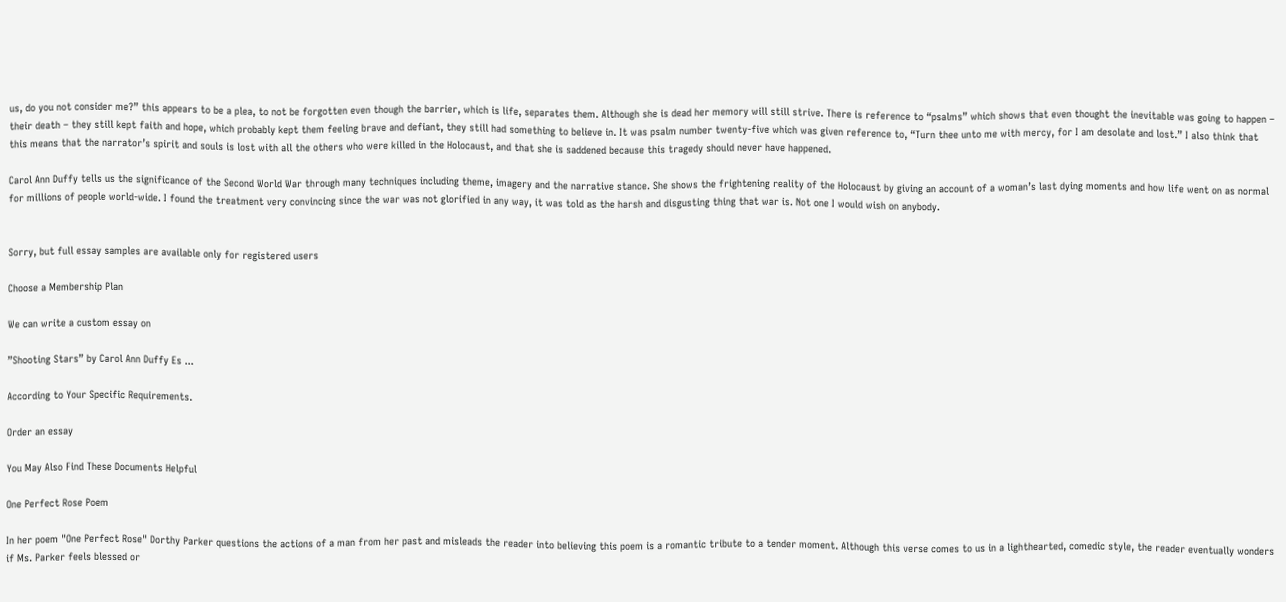us, do you not consider me?” this appears to be a plea, to not be forgotten even though the barrier, which is life, separates them. Although she is dead her memory will still strive. There is reference to “psalms” which shows that even thought the inevitable was going to happen – their death – they still kept faith and hope, which probably kept them feeling brave and defiant, they still had something to believe in. It was psalm number twenty-five which was given reference to, “Turn thee unto me with mercy, for I am desolate and lost.” I also think that this means that the narrator’s spirit and souls is lost with all the others who were killed in the Holocaust, and that she is saddened because this tragedy should never have happened.

Carol Ann Duffy tells us the significance of the Second World War through many techniques including theme, imagery and the narrative stance. She shows the frightening reality of the Holocaust by giving an account of a woman’s last dying moments and how life went on as normal for millions of people world-wide. I found the treatment very convincing since the war was not glorified in any way, it was told as the harsh and disgusting thing that war is. Not one I would wish on anybody.


Sorry, but full essay samples are available only for registered users

Choose a Membership Plan

We can write a custom essay on

”Shooting Stars” by Carol Ann Duffy Es ...

According to Your Specific Requirements.

Order an essay

You May Also Find These Documents Helpful

One Perfect Rose Poem

In her poem "One Perfect Rose" Dorthy Parker questions the actions of a man from her past and misleads the reader into believing this poem is a romantic tribute to a tender moment. Although this verse comes to us in a lighthearted, comedic style, the reader eventually wonders if Ms. Parker feels blessed or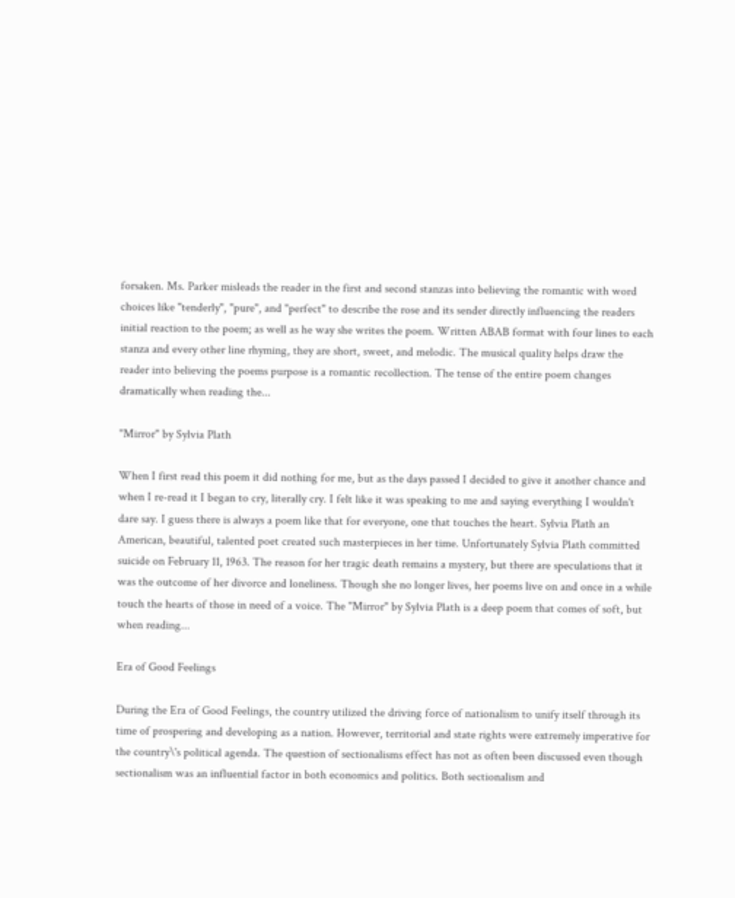forsaken. Ms. Parker misleads the reader in the first and second stanzas into believing the romantic with word choices like "tenderly", "pure", and "perfect" to describe the rose and its sender directly influencing the readers initial reaction to the poem; as well as he way she writes the poem. Written ABAB format with four lines to each stanza and every other line rhyming, they are short, sweet, and melodic. The musical quality helps draw the reader into believing the poems purpose is a romantic recollection. The tense of the entire poem changes dramatically when reading the...

"Mirror" by Sylvia Plath

When I first read this poem it did nothing for me, but as the days passed I decided to give it another chance and when I re-read it I began to cry, literally cry. I felt like it was speaking to me and saying everything I wouldn't dare say. I guess there is always a poem like that for everyone, one that touches the heart. Sylvia Plath an American, beautiful, talented poet created such masterpieces in her time. Unfortunately Sylvia Plath committed suicide on February 11, 1963. The reason for her tragic death remains a mystery, but there are speculations that it was the outcome of her divorce and loneliness. Though she no longer lives, her poems live on and once in a while touch the hearts of those in need of a voice. The "Mirror" by Sylvia Plath is a deep poem that comes of soft, but when reading...

Era of Good Feelings

During the Era of Good Feelings, the country utilized the driving force of nationalism to unify itself through its time of prospering and developing as a nation. However, territorial and state rights were extremely imperative for the country\'s political agenda. The question of sectionalisms effect has not as often been discussed even though sectionalism was an influential factor in both economics and politics. Both sectionalism and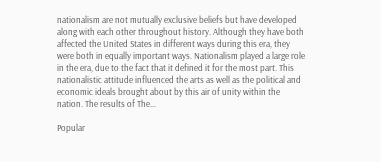nationalism are not mutually exclusive beliefs but have developed along with each other throughout history. Although they have both affected the United States in different ways during this era, they were both in equally important ways. Nationalism played a large role in the era, due to the fact that it defined it for the most part. This nationalistic attitude influenced the arts as well as the political and economic ideals brought about by this air of unity within the nation. The results of The...

Popular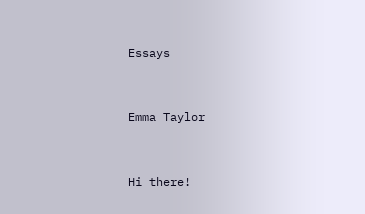Essays


Emma Taylor


Hi there!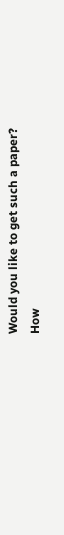Would you like to get such a paper?
How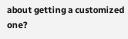about getting a customized one?